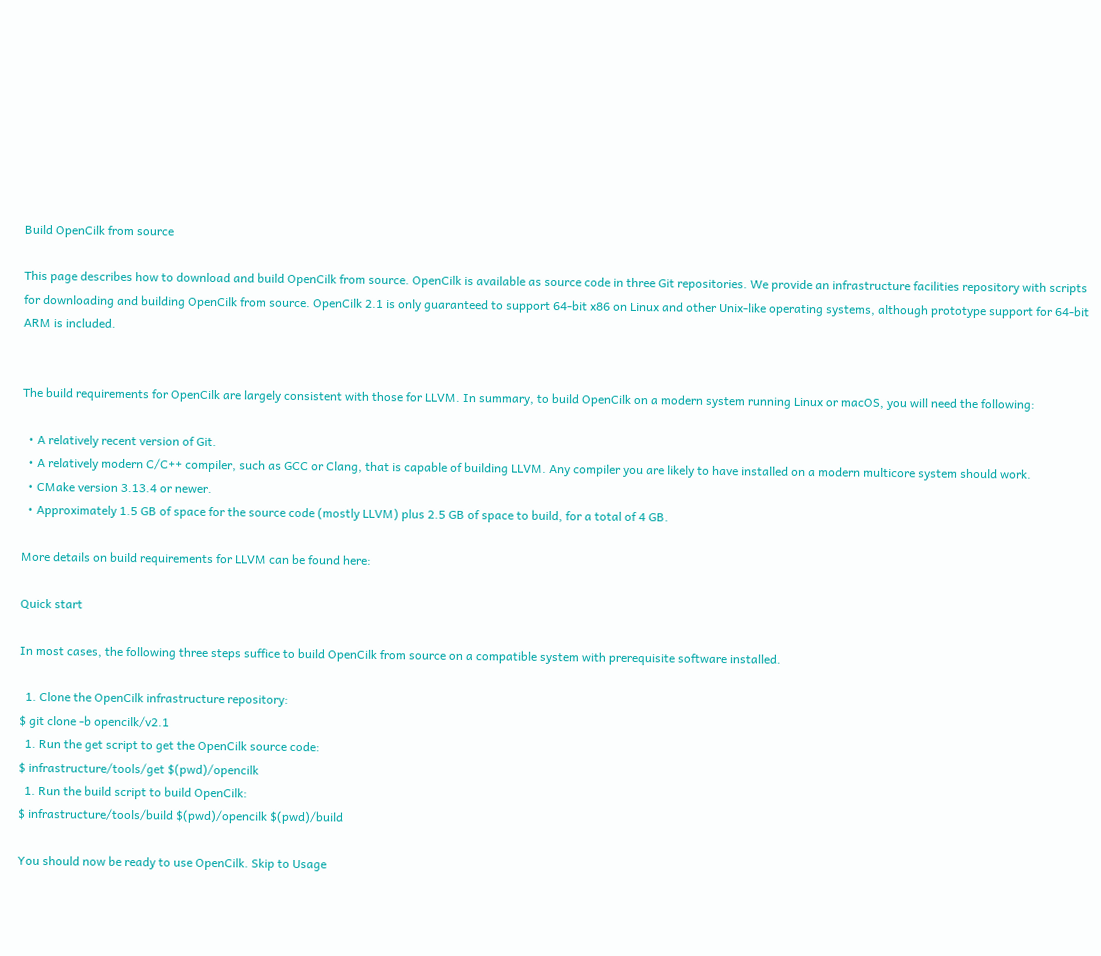Build OpenCilk from source

This page describes how to download and build OpenCilk from source. OpenCilk is available as source code in three Git repositories. We provide an infrastructure facilities repository with scripts for downloading and building OpenCilk from source. OpenCilk 2.1 is only guaranteed to support 64-bit x86 on Linux and other Unix-like operating systems, although prototype support for 64-bit ARM is included.


The build requirements for OpenCilk are largely consistent with those for LLVM. In summary, to build OpenCilk on a modern system running Linux or macOS, you will need the following:

  • A relatively recent version of Git.
  • A relatively modern C/C++ compiler, such as GCC or Clang, that is capable of building LLVM. Any compiler you are likely to have installed on a modern multicore system should work.
  • CMake version 3.13.4 or newer.
  • Approximately 1.5 GB of space for the source code (mostly LLVM) plus 2.5 GB of space to build, for a total of 4 GB.

More details on build requirements for LLVM can be found here:

Quick start

In most cases, the following three steps suffice to build OpenCilk from source on a compatible system with prerequisite software installed.

  1. Clone the OpenCilk infrastructure repository:
$ git clone -b opencilk/v2.1
  1. Run the get script to get the OpenCilk source code:
$ infrastructure/tools/get $(pwd)/opencilk
  1. Run the build script to build OpenCilk:
$ infrastructure/tools/build $(pwd)/opencilk $(pwd)/build

You should now be ready to use OpenCilk. Skip to Usage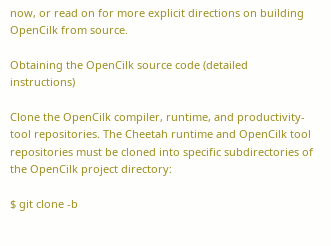now, or read on for more explicit directions on building OpenCilk from source.

Obtaining the OpenCilk source code (detailed instructions)

Clone the OpenCilk compiler, runtime, and productivity-tool repositories. The Cheetah runtime and OpenCilk tool repositories must be cloned into specific subdirectories of the OpenCilk project directory:

$ git clone -b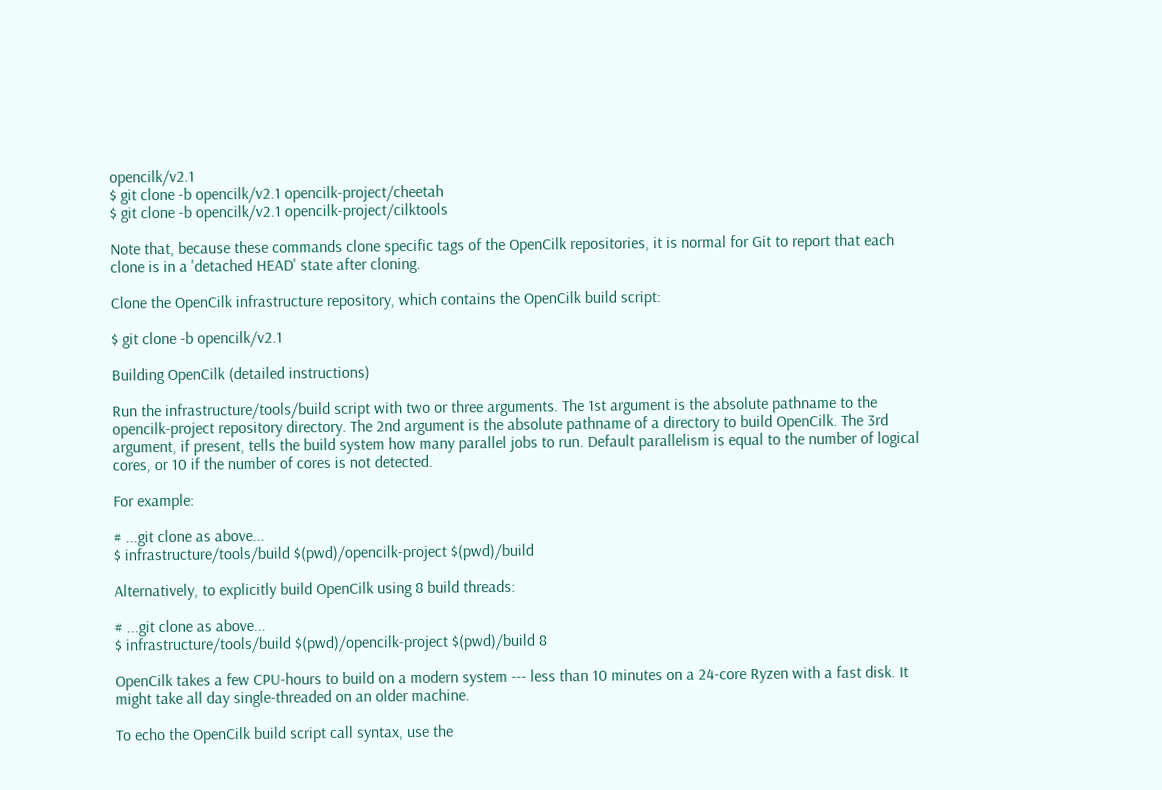opencilk/v2.1
$ git clone -b opencilk/v2.1 opencilk-project/cheetah
$ git clone -b opencilk/v2.1 opencilk-project/cilktools

Note that, because these commands clone specific tags of the OpenCilk repositories, it is normal for Git to report that each clone is in a 'detached HEAD' state after cloning.

Clone the OpenCilk infrastructure repository, which contains the OpenCilk build script:

$ git clone -b opencilk/v2.1

Building OpenCilk (detailed instructions)

Run the infrastructure/tools/build script with two or three arguments. The 1st argument is the absolute pathname to the opencilk-project repository directory. The 2nd argument is the absolute pathname of a directory to build OpenCilk. The 3rd argument, if present, tells the build system how many parallel jobs to run. Default parallelism is equal to the number of logical cores, or 10 if the number of cores is not detected.

For example:

# ...git clone as above...
$ infrastructure/tools/build $(pwd)/opencilk-project $(pwd)/build

Alternatively, to explicitly build OpenCilk using 8 build threads:

# ...git clone as above...
$ infrastructure/tools/build $(pwd)/opencilk-project $(pwd)/build 8

OpenCilk takes a few CPU-hours to build on a modern system --- less than 10 minutes on a 24-core Ryzen with a fast disk. It might take all day single-threaded on an older machine.

To echo the OpenCilk build script call syntax, use the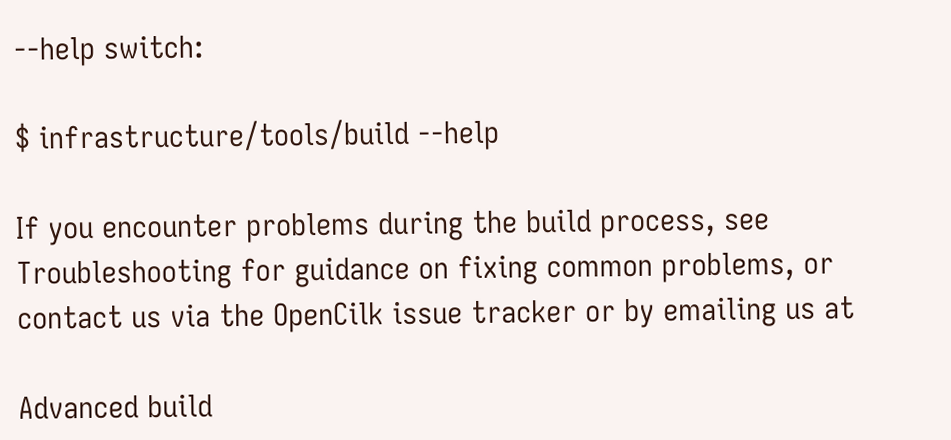--help switch:

$ infrastructure/tools/build --help

If you encounter problems during the build process, see Troubleshooting for guidance on fixing common problems, or contact us via the OpenCilk issue tracker or by emailing us at

Advanced build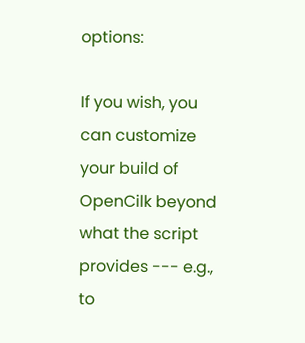options:

If you wish, you can customize your build of OpenCilk beyond what the script provides --- e.g., to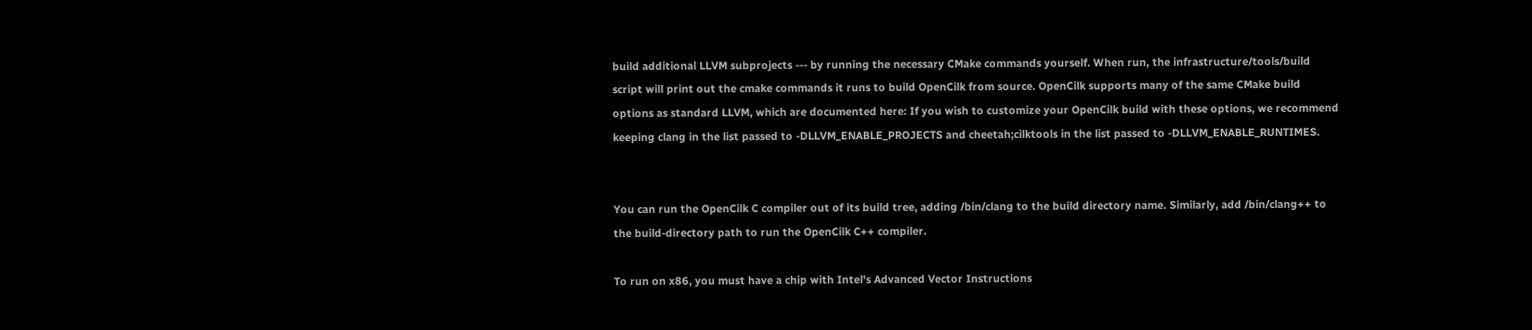build additional LLVM subprojects --- by running the necessary CMake commands yourself. When run, the infrastructure/tools/build script will print out the cmake commands it runs to build OpenCilk from source. OpenCilk supports many of the same CMake build options as standard LLVM, which are documented here: If you wish to customize your OpenCilk build with these options, we recommend keeping clang in the list passed to -DLLVM_ENABLE_PROJECTS and cheetah;cilktools in the list passed to -DLLVM_ENABLE_RUNTIMES.


You can run the OpenCilk C compiler out of its build tree, adding /bin/clang to the build directory name. Similarly, add /bin/clang++ to the build-directory path to run the OpenCilk C++ compiler.

To run on x86, you must have a chip with Intel's Advanced Vector Instructions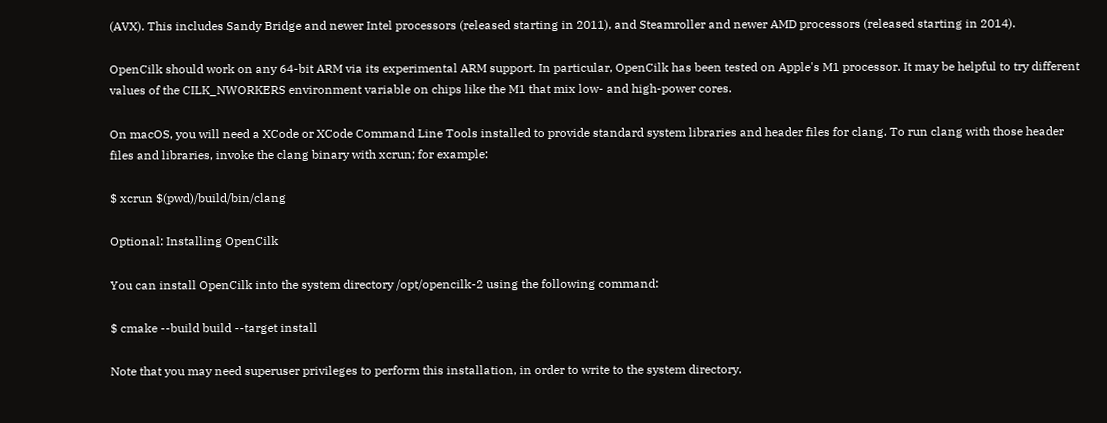(AVX). This includes Sandy Bridge and newer Intel processors (released starting in 2011), and Steamroller and newer AMD processors (released starting in 2014).

OpenCilk should work on any 64-bit ARM via its experimental ARM support. In particular, OpenCilk has been tested on Apple's M1 processor. It may be helpful to try different values of the CILK_NWORKERS environment variable on chips like the M1 that mix low- and high-power cores.

On macOS, you will need a XCode or XCode Command Line Tools installed to provide standard system libraries and header files for clang. To run clang with those header files and libraries, invoke the clang binary with xcrun; for example:

$ xcrun $(pwd)/build/bin/clang

Optional: Installing OpenCilk

You can install OpenCilk into the system directory /opt/opencilk-2 using the following command:

$ cmake --build build --target install

Note that you may need superuser privileges to perform this installation, in order to write to the system directory.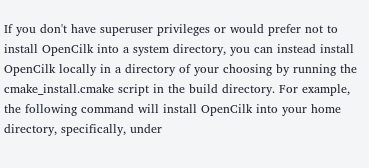If you don't have superuser privileges or would prefer not to install OpenCilk into a system directory, you can instead install OpenCilk locally in a directory of your choosing by running the cmake_install.cmake script in the build directory. For example, the following command will install OpenCilk into your home directory, specifically, under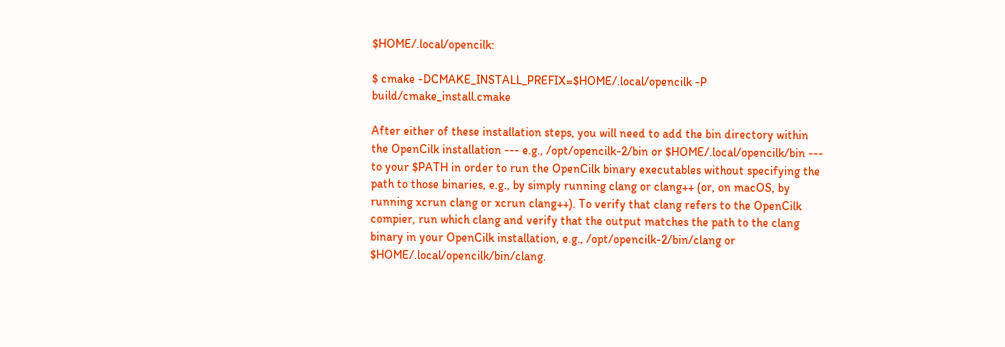$HOME/.local/opencilk:

$ cmake -DCMAKE_INSTALL_PREFIX=$HOME/.local/opencilk -P build/cmake_install.cmake

After either of these installation steps, you will need to add the bin directory within the OpenCilk installation --- e.g., /opt/opencilk-2/bin or $HOME/.local/opencilk/bin --- to your $PATH in order to run the OpenCilk binary executables without specifying the path to those binaries, e.g., by simply running clang or clang++ (or, on macOS, by running xcrun clang or xcrun clang++). To verify that clang refers to the OpenCilk compier, run which clang and verify that the output matches the path to the clang binary in your OpenCilk installation, e.g., /opt/opencilk-2/bin/clang or $HOME/.local/opencilk/bin/clang.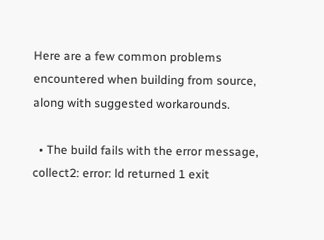Here are a few common problems encountered when building from source, along with suggested workarounds.

  • The build fails with the error message, collect2: error: ld returned 1 exit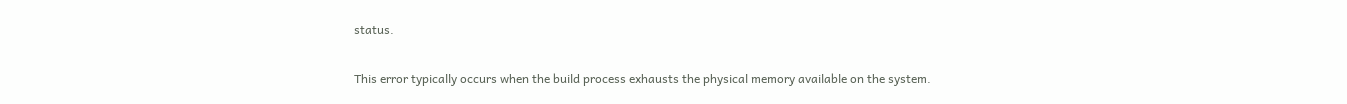status.

This error typically occurs when the build process exhausts the physical memory available on the system.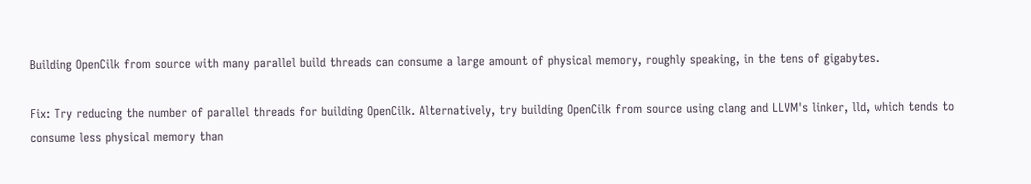Building OpenCilk from source with many parallel build threads can consume a large amount of physical memory, roughly speaking, in the tens of gigabytes.

Fix: Try reducing the number of parallel threads for building OpenCilk. Alternatively, try building OpenCilk from source using clang and LLVM's linker, lld, which tends to consume less physical memory than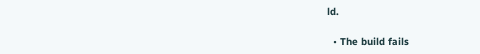ld.

  • The build fails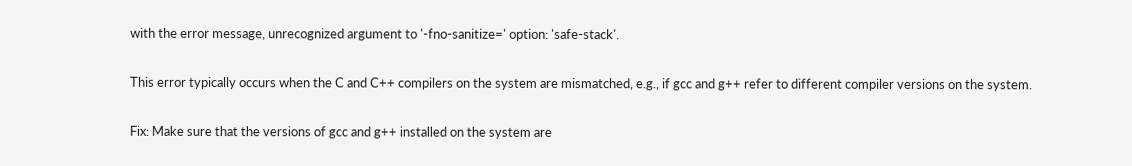with the error message, unrecognized argument to '-fno-sanitize=' option: 'safe-stack'.

This error typically occurs when the C and C++ compilers on the system are mismatched, e.g., if gcc and g++ refer to different compiler versions on the system.

Fix: Make sure that the versions of gcc and g++ installed on the system are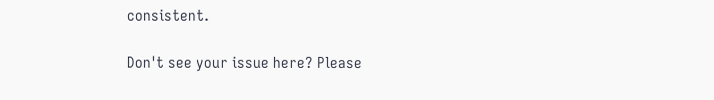consistent.

Don't see your issue here? Please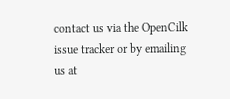contact us via the OpenCilk issue tracker or by emailing us at